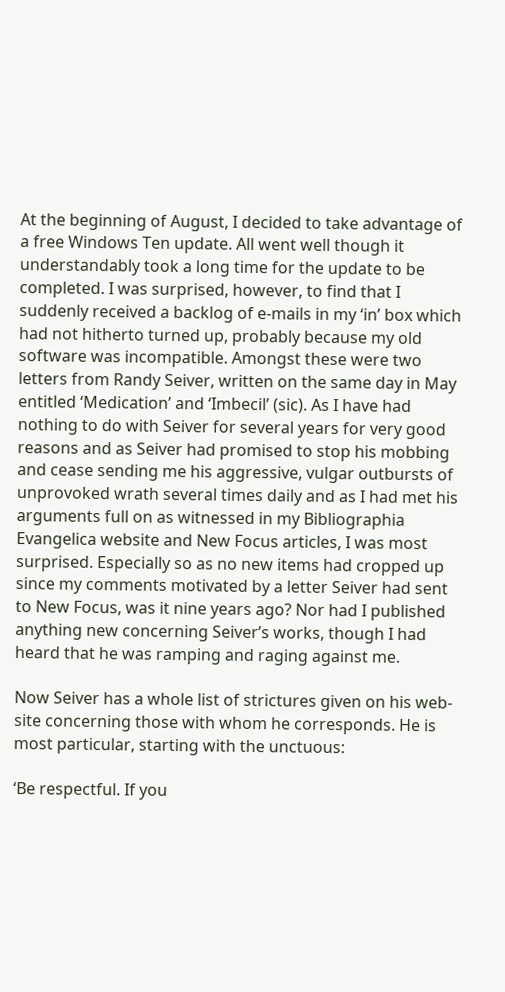At the beginning of August, I decided to take advantage of a free Windows Ten update. All went well though it understandably took a long time for the update to be completed. I was surprised, however, to find that I suddenly received a backlog of e-mails in my ‘in’ box which had not hitherto turned up, probably because my old software was incompatible. Amongst these were two letters from Randy Seiver, written on the same day in May entitled ‘Medication’ and ‘Imbecil’ (sic). As I have had nothing to do with Seiver for several years for very good reasons and as Seiver had promised to stop his mobbing and cease sending me his aggressive, vulgar outbursts of unprovoked wrath several times daily and as I had met his arguments full on as witnessed in my Bibliographia Evangelica website and New Focus articles, I was most surprised. Especially so as no new items had cropped up since my comments motivated by a letter Seiver had sent to New Focus, was it nine years ago? Nor had I published anything new concerning Seiver’s works, though I had heard that he was ramping and raging against me.

Now Seiver has a whole list of strictures given on his web-site concerning those with whom he corresponds. He is most particular, starting with the unctuous:

‘Be respectful. If you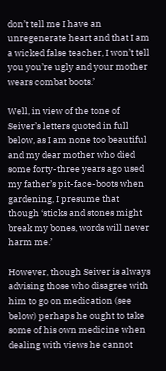don’t tell me I have an unregenerate heart and that I am a wicked false teacher, I won’t tell you you’re ugly and your mother wears combat boots.’

Well, in view of the tone of Seiver’s letters quoted in full below, as I am none too beautiful and my dear mother who died some forty-three years ago used my father’s pit-face-boots when gardening, I presume that though ‘sticks and stones might break my bones, words will never harm me.’

However, though Seiver is always advising those who disagree with him to go on medication (see below) perhaps he ought to take some of his own medicine when dealing with views he cannot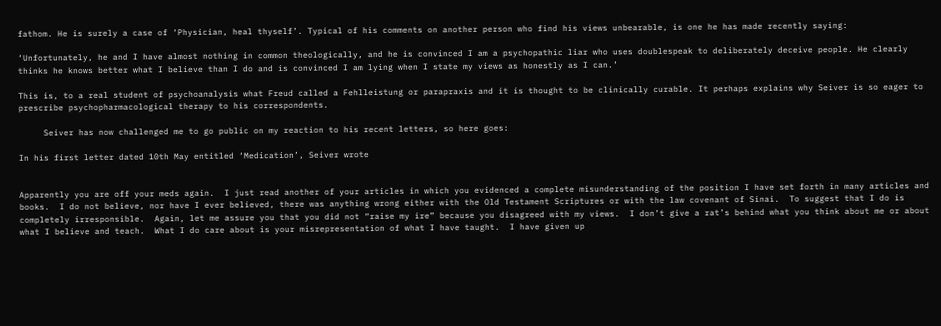fathom. He is surely a case of ‘Physician, heal thyself’. Typical of his comments on another person who find his views unbearable, is one he has made recently saying:

‘Unfortunately, he and I have almost nothing in common theologically, and he is convinced I am a psychopathic liar who uses doublespeak to deliberately deceive people. He clearly thinks he knows better what I believe than I do and is convinced I am lying when I state my views as honestly as I can.’

This is, to a real student of psychoanalysis what Freud called a Fehlleistung or parapraxis and it is thought to be clinically curable. It perhaps explains why Seiver is so eager to prescribe psychopharmacological therapy to his correspondents.

     Seiver has now challenged me to go public on my reaction to his recent letters, so here goes:

In his first letter dated 10th May entitled ‘Medication’, Seiver wrote


Apparently you are off your meds again.  I just read another of your articles in which you evidenced a complete misunderstanding of the position I have set forth in many articles and books.  I do not believe, nor have I ever believed, there was anything wrong either with the Old Testament Scriptures or with the law covenant of Sinai.  To suggest that I do is completely irresponsible.  Again, let me assure you that you did not “raise my ire” because you disagreed with my views.  I don’t give a rat’s behind what you think about me or about what I believe and teach.  What I do care about is your misrepresentation of what I have taught.  I have given up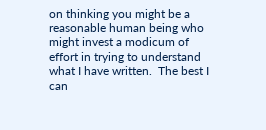on thinking you might be a reasonable human being who might invest a modicum of effort in trying to understand what I have written.  The best I can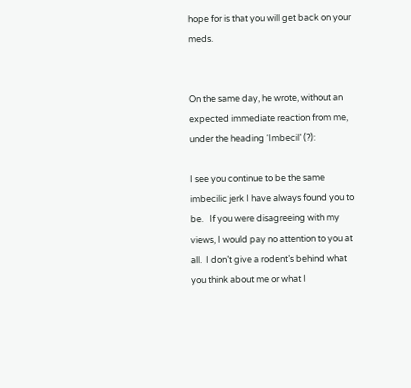hope for is that you will get back on your meds.


On the same day, he wrote, without an expected immediate reaction from me, under the heading ‘Imbecil’ (?):

I see you continue to be the same imbecilic jerk I have always found you to be.   If you were disagreeing with my views, I would pay no attention to you at all.  I don’t give a rodent’s behind what you think about me or what I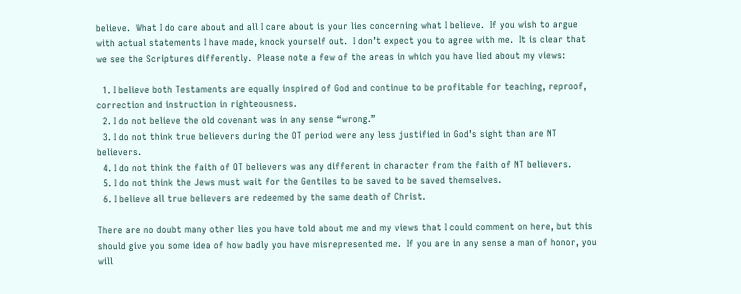believe.  What I do care about and all I care about is your lies concerning what I believe.  If you wish to argue with actual statements I have made, knock yourself out.  I don’t expect you to agree with me.  It is clear that we see the Scriptures differently.  Please note a few of the areas in which you have lied about my views:

  1. I believe both Testaments are equally inspired of God and continue to be profitable for teaching, reproof, correction and instruction in righteousness.
  2. I do not believe the old covenant was in any sense “wrong.”
  3. I do not think true believers during the OT period were any less justified in God’s sight than are NT believers.
  4. I do not think the faith of OT believers was any different in character from the faith of NT believers.
  5. I do not think the Jews must wait for the Gentiles to be saved to be saved themselves.
  6. I believe all true believers are redeemed by the same death of Christ.

There are no doubt many other lies you have told about me and my views that I could comment on here, but this should give you some idea of how badly you have misrepresented me.  If you are in any sense a man of honor, you will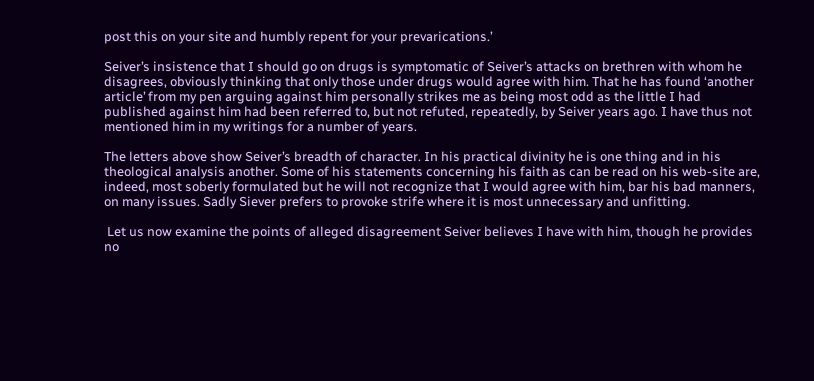post this on your site and humbly repent for your prevarications.’

Seiver’s insistence that I should go on drugs is symptomatic of Seiver’s attacks on brethren with whom he disagrees, obviously thinking that only those under drugs would agree with him. That he has found ‘another article’ from my pen arguing against him personally strikes me as being most odd as the little I had published against him had been referred to, but not refuted, repeatedly, by Seiver years ago. I have thus not mentioned him in my writings for a number of years.

The letters above show Seiver’s breadth of character. In his practical divinity he is one thing and in his theological analysis another. Some of his statements concerning his faith as can be read on his web-site are, indeed, most soberly formulated but he will not recognize that I would agree with him, bar his bad manners, on many issues. Sadly Siever prefers to provoke strife where it is most unnecessary and unfitting.

 Let us now examine the points of alleged disagreement Seiver believes I have with him, though he provides no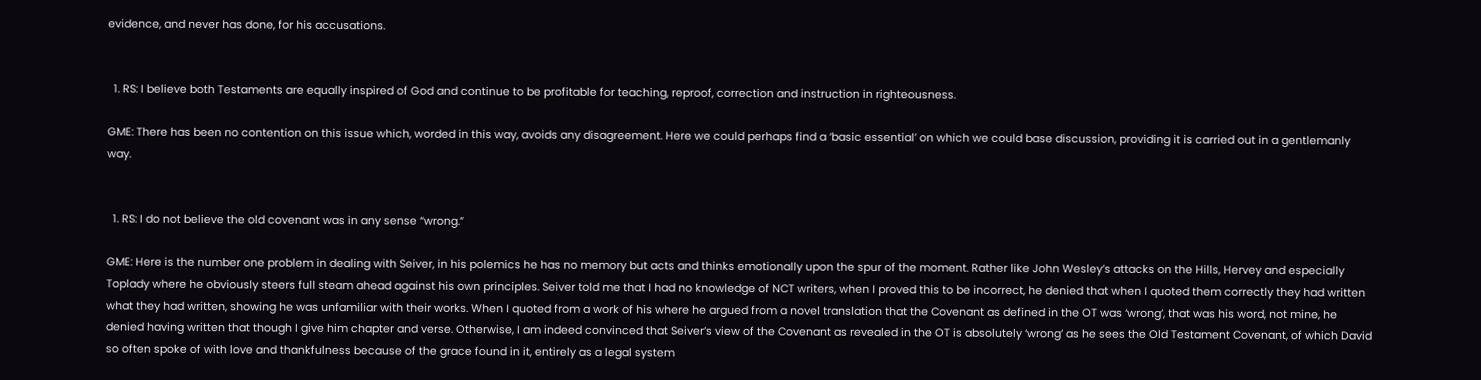evidence, and never has done, for his accusations.


  1. RS: I believe both Testaments are equally inspired of God and continue to be profitable for teaching, reproof, correction and instruction in righteousness.

GME: There has been no contention on this issue which, worded in this way, avoids any disagreement. Here we could perhaps find a ‘basic essential’ on which we could base discussion, providing it is carried out in a gentlemanly way.


  1. RS: I do not believe the old covenant was in any sense “wrong.”

GME: Here is the number one problem in dealing with Seiver, in his polemics he has no memory but acts and thinks emotionally upon the spur of the moment. Rather like John Wesley’s attacks on the Hills, Hervey and especially Toplady where he obviously steers full steam ahead against his own principles. Seiver told me that I had no knowledge of NCT writers, when I proved this to be incorrect, he denied that when I quoted them correctly they had written what they had written, showing he was unfamiliar with their works. When I quoted from a work of his where he argued from a novel translation that the Covenant as defined in the OT was ‘wrong’, that was his word, not mine, he denied having written that though I give him chapter and verse. Otherwise, I am indeed convinced that Seiver’s view of the Covenant as revealed in the OT is absolutely ‘wrong’ as he sees the Old Testament Covenant, of which David so often spoke of with love and thankfulness because of the grace found in it, entirely as a legal system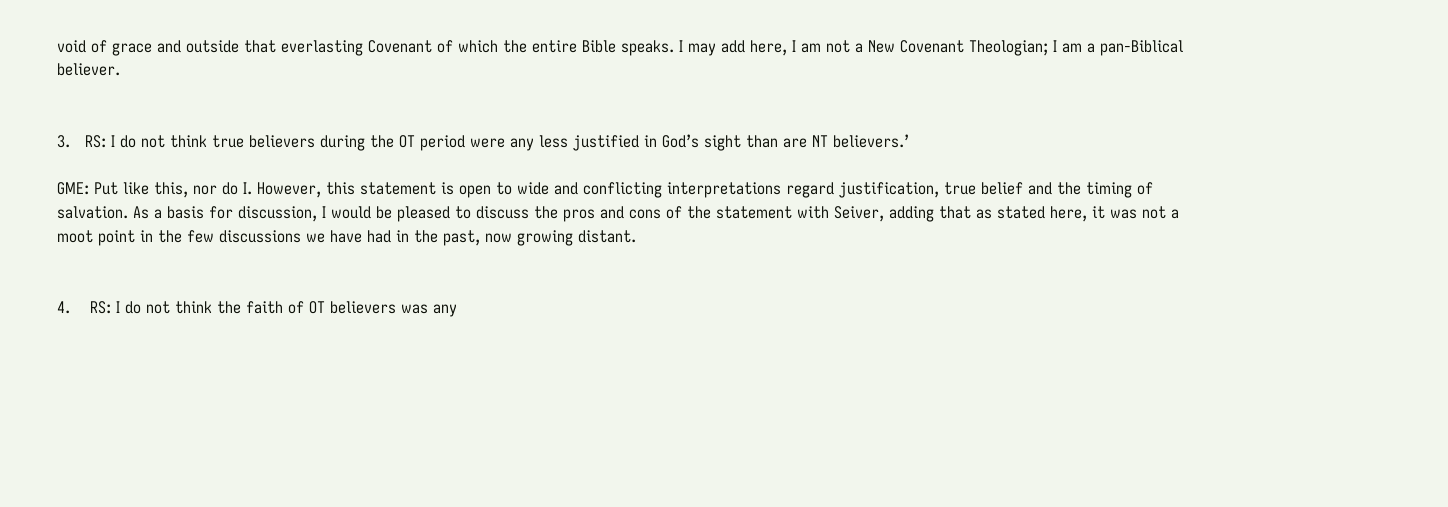void of grace and outside that everlasting Covenant of which the entire Bible speaks. I may add here, I am not a New Covenant Theologian; I am a pan-Biblical believer.


3.   RS: I do not think true believers during the OT period were any less justified in God’s sight than are NT believers.’

GME: Put like this, nor do I. However, this statement is open to wide and conflicting interpretations regard justification, true belief and the timing of salvation. As a basis for discussion, I would be pleased to discuss the pros and cons of the statement with Seiver, adding that as stated here, it was not a moot point in the few discussions we have had in the past, now growing distant.


4.    RS: I do not think the faith of OT believers was any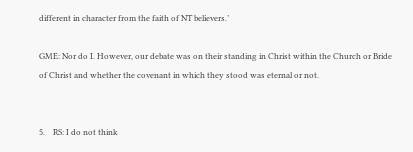different in character from the faith of NT believers.’

GME: Nor do I. However, our debate was on their standing in Christ within the Church or Bride of Christ and whether the covenant in which they stood was eternal or not.


5.    RS: I do not think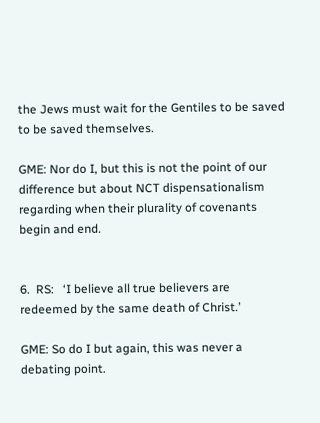the Jews must wait for the Gentiles to be saved to be saved themselves.

GME: Nor do I, but this is not the point of our difference but about NCT dispensationalism regarding when their plurality of covenants begin and end.


6.  RS:   ‘I believe all true believers are redeemed by the same death of Christ.’

GME: So do I but again, this was never a debating point.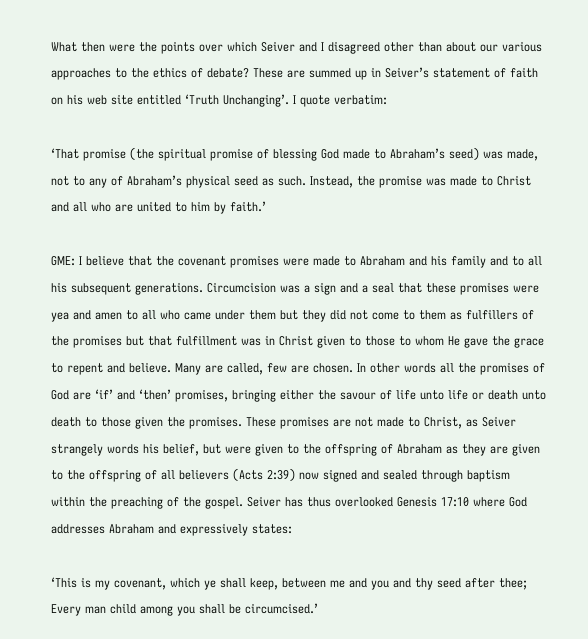What then were the points over which Seiver and I disagreed other than about our various approaches to the ethics of debate? These are summed up in Seiver’s statement of faith on his web site entitled ‘Truth Unchanging’. I quote verbatim:

‘That promise (the spiritual promise of blessing God made to Abraham’s seed) was made, not to any of Abraham’s physical seed as such. Instead, the promise was made to Christ and all who are united to him by faith.’

GME: I believe that the covenant promises were made to Abraham and his family and to all his subsequent generations. Circumcision was a sign and a seal that these promises were yea and amen to all who came under them but they did not come to them as fulfillers of the promises but that fulfillment was in Christ given to those to whom He gave the grace to repent and believe. Many are called, few are chosen. In other words all the promises of God are ‘if’ and ‘then’ promises, bringing either the savour of life unto life or death unto death to those given the promises. These promises are not made to Christ, as Seiver strangely words his belief, but were given to the offspring of Abraham as they are given to the offspring of all believers (Acts 2:39) now signed and sealed through baptism within the preaching of the gospel. Seiver has thus overlooked Genesis 17:10 where God addresses Abraham and expressively states:

‘This is my covenant, which ye shall keep, between me and you and thy seed after thee; Every man child among you shall be circumcised.’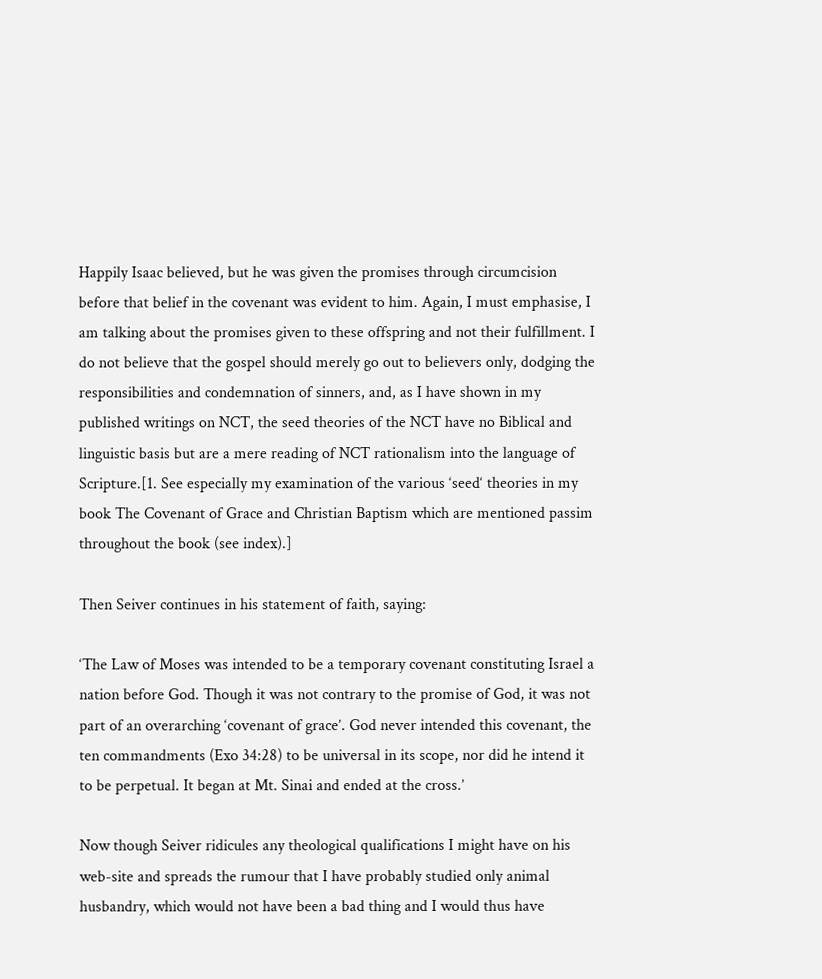Happily Isaac believed, but he was given the promises through circumcision before that belief in the covenant was evident to him. Again, I must emphasise, I am talking about the promises given to these offspring and not their fulfillment. I do not believe that the gospel should merely go out to believers only, dodging the responsibilities and condemnation of sinners, and, as I have shown in my published writings on NCT, the seed theories of the NCT have no Biblical and linguistic basis but are a mere reading of NCT rationalism into the language of Scripture.[1. See especially my examination of the various ‘seed‘ theories in my book The Covenant of Grace and Christian Baptism which are mentioned passim throughout the book (see index).]

Then Seiver continues in his statement of faith, saying:

‘The Law of Moses was intended to be a temporary covenant constituting Israel a nation before God. Though it was not contrary to the promise of God, it was not part of an overarching ‘covenant of grace’. God never intended this covenant, the ten commandments (Exo 34:28) to be universal in its scope, nor did he intend it to be perpetual. It began at Mt. Sinai and ended at the cross.’

Now though Seiver ridicules any theological qualifications I might have on his web-site and spreads the rumour that I have probably studied only animal husbandry, which would not have been a bad thing and I would thus have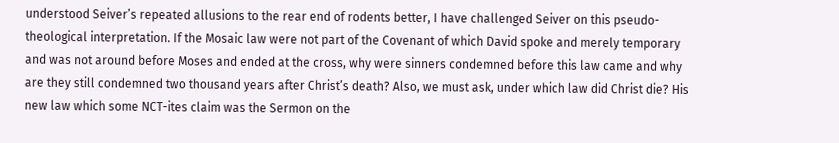understood Seiver’s repeated allusions to the rear end of rodents better, I have challenged Seiver on this pseudo-theological interpretation. If the Mosaic law were not part of the Covenant of which David spoke and merely temporary and was not around before Moses and ended at the cross, why were sinners condemned before this law came and why are they still condemned two thousand years after Christ’s death? Also, we must ask, under which law did Christ die? His new law which some NCT-ites claim was the Sermon on the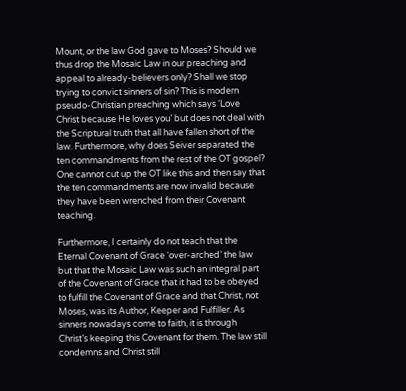Mount, or the law God gave to Moses? Should we thus drop the Mosaic Law in our preaching and appeal to already-believers only? Shall we stop trying to convict sinners of sin? This is modern pseudo-Christian preaching which says ‘Love Christ because He loves you’ but does not deal with the Scriptural truth that all have fallen short of the law. Furthermore, why does Seiver separated the ten commandments from the rest of the OT gospel? One cannot cut up the OT like this and then say that the ten commandments are now invalid because they have been wrenched from their Covenant teaching.

Furthermore, I certainly do not teach that the Eternal Covenant of Grace ‘over-arched’ the law but that the Mosaic Law was such an integral part of the Covenant of Grace that it had to be obeyed to fulfill the Covenant of Grace and that Christ, not Moses, was its Author, Keeper and Fulfiller. As sinners nowadays come to faith, it is through Christ’s keeping this Covenant for them. The law still condemns and Christ still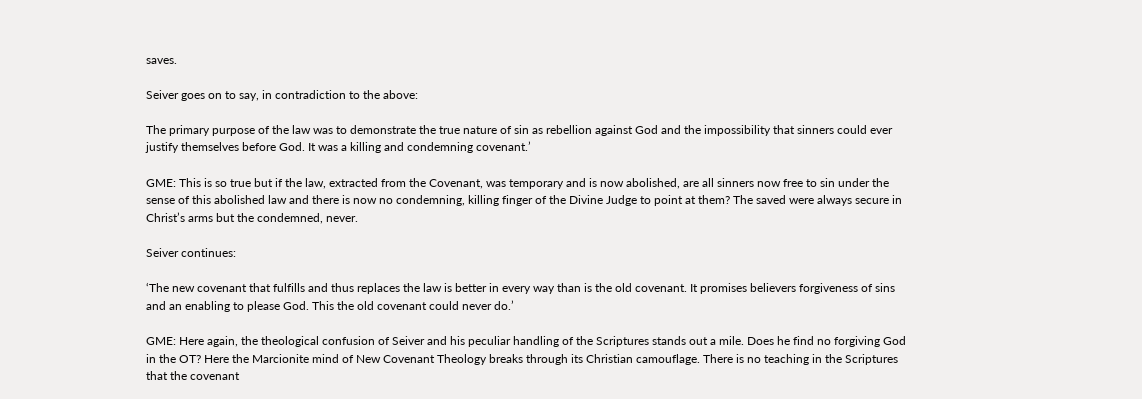saves.

Seiver goes on to say, in contradiction to the above:

The primary purpose of the law was to demonstrate the true nature of sin as rebellion against God and the impossibility that sinners could ever justify themselves before God. It was a killing and condemning covenant.’

GME: This is so true but if the law, extracted from the Covenant, was temporary and is now abolished, are all sinners now free to sin under the sense of this abolished law and there is now no condemning, killing finger of the Divine Judge to point at them? The saved were always secure in Christ’s arms but the condemned, never.

Seiver continues:

‘The new covenant that fulfills and thus replaces the law is better in every way than is the old covenant. It promises believers forgiveness of sins and an enabling to please God. This the old covenant could never do.’

GME: Here again, the theological confusion of Seiver and his peculiar handling of the Scriptures stands out a mile. Does he find no forgiving God in the OT? Here the Marcionite mind of New Covenant Theology breaks through its Christian camouflage. There is no teaching in the Scriptures that the covenant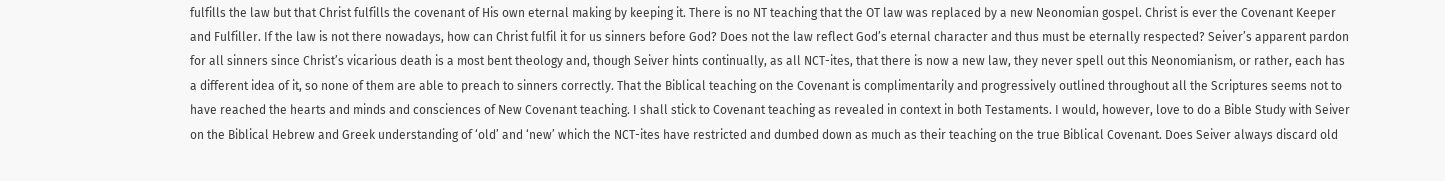fulfills the law but that Christ fulfills the covenant of His own eternal making by keeping it. There is no NT teaching that the OT law was replaced by a new Neonomian gospel. Christ is ever the Covenant Keeper and Fulfiller. If the law is not there nowadays, how can Christ fulfil it for us sinners before God? Does not the law reflect God’s eternal character and thus must be eternally respected? Seiver’s apparent pardon for all sinners since Christ’s vicarious death is a most bent theology and, though Seiver hints continually, as all NCT-ites, that there is now a new law, they never spell out this Neonomianism, or rather, each has a different idea of it, so none of them are able to preach to sinners correctly. That the Biblical teaching on the Covenant is complimentarily and progressively outlined throughout all the Scriptures seems not to have reached the hearts and minds and consciences of New Covenant teaching. I shall stick to Covenant teaching as revealed in context in both Testaments. I would, however, love to do a Bible Study with Seiver on the Biblical Hebrew and Greek understanding of ‘old’ and ‘new’ which the NCT-ites have restricted and dumbed down as much as their teaching on the true Biblical Covenant. Does Seiver always discard old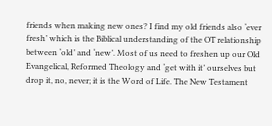friends when making new ones? I find my old friends also ‘ever fresh’ which is the Biblical understanding of the OT relationship between ‘old’ and ‘new’. Most of us need to freshen up our Old Evangelical, Reformed Theology and ‘get with it’ ourselves but drop it, no, never; it is the Word of Life. The New Testament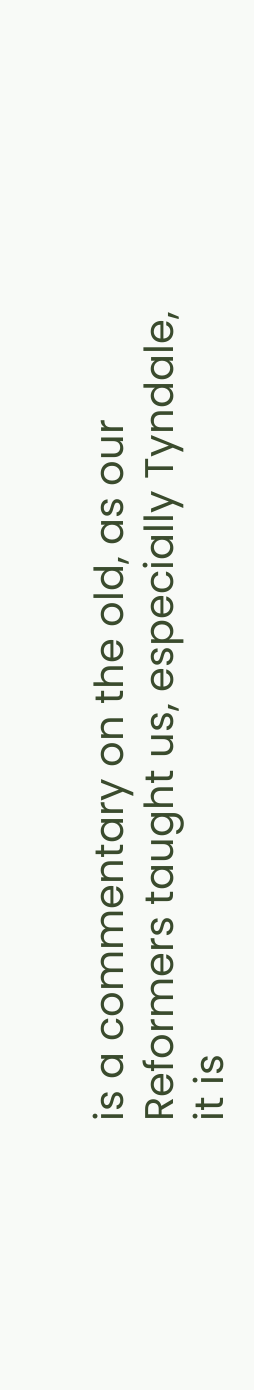is a commentary on the old, as our Reformers taught us, especially Tyndale, it is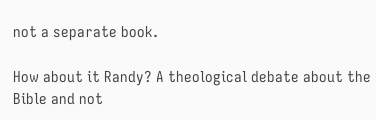not a separate book.

How about it Randy? A theological debate about the Bible and not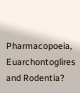Pharmacopoeia, Euarchontoglires and Rodentia?